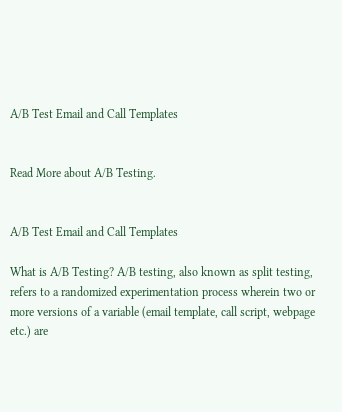A/B Test Email and Call Templates


Read More about A/B Testing.


A/B Test Email and Call Templates

What is A/B Testing? A/B testing, also known as split testing, refers to a randomized experimentation process wherein two or more versions of a variable (email template, call script, webpage etc.) are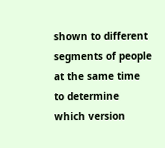shown to different segments of people at the same time to determine which version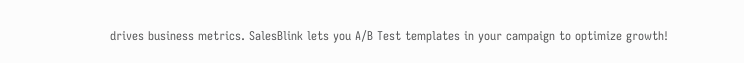drives business metrics. SalesBlink lets you A/B Test templates in your campaign to optimize growth!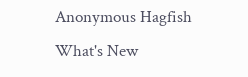Anonymous Hagfish
What's New